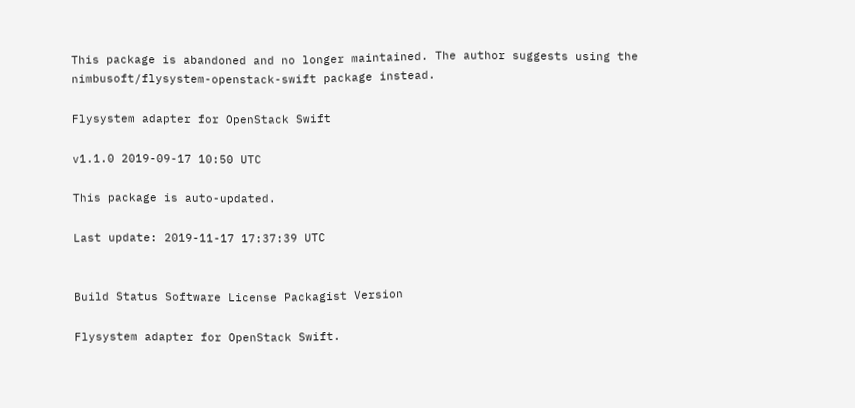This package is abandoned and no longer maintained. The author suggests using the nimbusoft/flysystem-openstack-swift package instead.

Flysystem adapter for OpenStack Swift

v1.1.0 2019-09-17 10:50 UTC

This package is auto-updated.

Last update: 2019-11-17 17:37:39 UTC


Build Status Software License Packagist Version

Flysystem adapter for OpenStack Swift.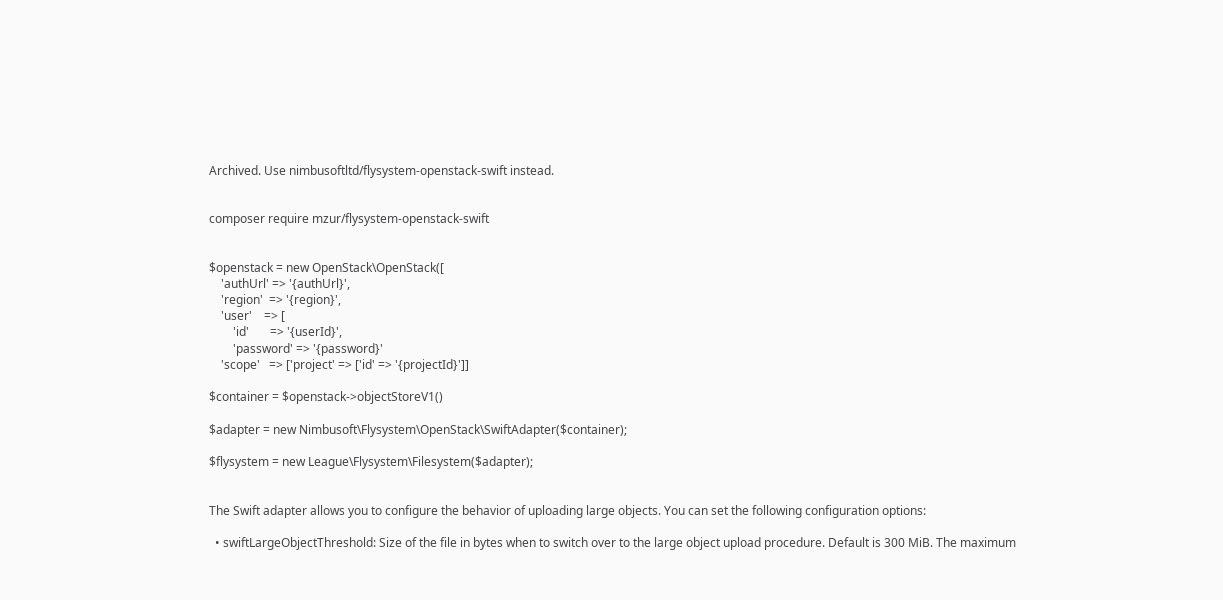Archived. Use nimbusoftltd/flysystem-openstack-swift instead.


composer require mzur/flysystem-openstack-swift


$openstack = new OpenStack\OpenStack([
    'authUrl' => '{authUrl}',
    'region'  => '{region}',
    'user'    => [
        'id'       => '{userId}',
        'password' => '{password}'
    'scope'   => ['project' => ['id' => '{projectId}']]

$container = $openstack->objectStoreV1()

$adapter = new Nimbusoft\Flysystem\OpenStack\SwiftAdapter($container);

$flysystem = new League\Flysystem\Filesystem($adapter);


The Swift adapter allows you to configure the behavior of uploading large objects. You can set the following configuration options:

  • swiftLargeObjectThreshold: Size of the file in bytes when to switch over to the large object upload procedure. Default is 300 MiB. The maximum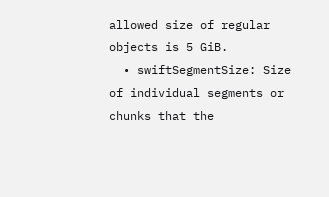allowed size of regular objects is 5 GiB.
  • swiftSegmentSize: Size of individual segments or chunks that the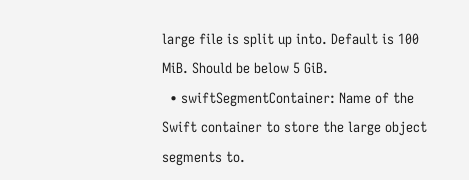large file is split up into. Default is 100 MiB. Should be below 5 GiB.
  • swiftSegmentContainer: Name of the Swift container to store the large object segments to.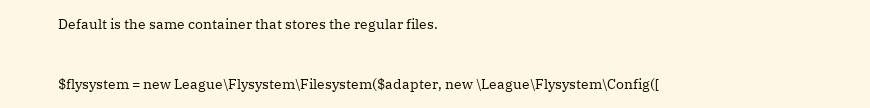Default is the same container that stores the regular files.


$flysystem = new League\Flysystem\Filesystem($adapter, new \League\Flysystem\Config([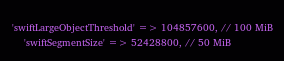'swiftLargeObjectThreshold' => 104857600, // 100 MiB
    'swiftSegmentSize' => 52428800, // 50 MiB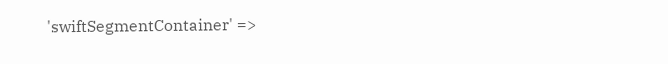'swiftSegmentContainer' =>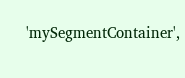'mySegmentContainer',